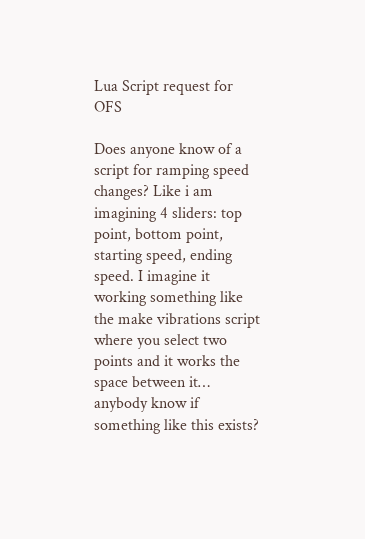Lua Script request for OFS

Does anyone know of a script for ramping speed changes? Like i am imagining 4 sliders: top point, bottom point, starting speed, ending speed. I imagine it working something like the make vibrations script where you select two points and it works the space between it… anybody know if something like this exists?